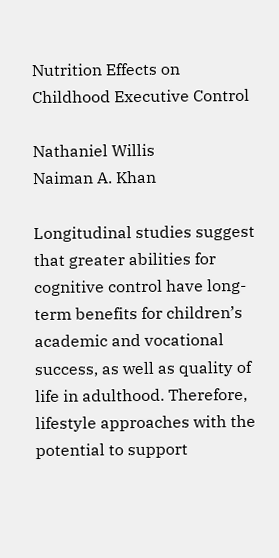Nutrition Effects on Childhood Executive Control

Nathaniel Willis
Naiman A. Khan

Longitudinal studies suggest that greater abilities for cognitive control have long-term benefits for children’s academic and vocational success, as well as quality of life in adulthood. Therefore, lifestyle approaches with the potential to support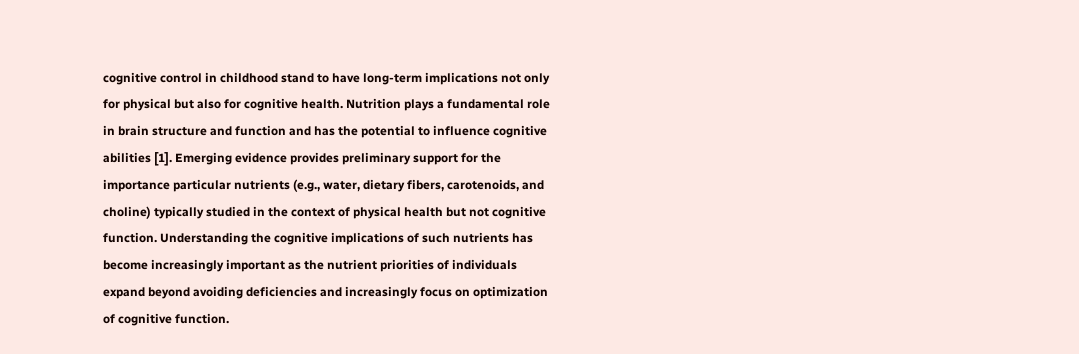cognitive control in childhood stand to have long-term implications not only for physical but also for cognitive health. Nutrition plays a fundamental role in brain structure and function and has the potential to influence cognitive abilities [1]. Emerging evidence provides preliminary support for the importance particular nutrients (e.g., water, dietary fibers, carotenoids, and choline) typically studied in the context of physical health but not cognitive function. Understanding the cognitive implications of such nutrients has become increasingly important as the nutrient priorities of individuals expand beyond avoiding deficiencies and increasingly focus on optimization of cognitive function.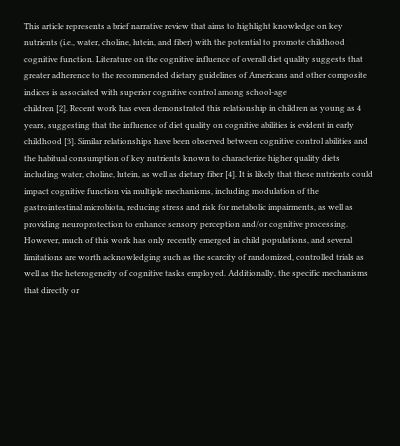This article represents a brief narrative review that aims to highlight knowledge on key nutrients (i.e., water, choline, lutein, and fiber) with the potential to promote childhood cognitive function. Literature on the cognitive influence of overall diet quality suggests that greater adherence to the recommended dietary guidelines of Americans and other composite indices is associated with superior cognitive control among school-age
children [2]. Recent work has even demonstrated this relationship in children as young as 4 years, suggesting that the influence of diet quality on cognitive abilities is evident in early childhood [3]. Similar relationships have been observed between cognitive control abilities and the habitual consumption of key nutrients known to characterize higher quality diets including water, choline, lutein, as well as dietary fiber [4]. It is likely that these nutrients could impact cognitive function via multiple mechanisms, including modulation of the gastrointestinal microbiota, reducing stress and risk for metabolic impairments, as well as providing neuroprotection to enhance sensory perception and/or cognitive processing. However, much of this work has only recently emerged in child populations, and several limitations are worth acknowledging such as the scarcity of randomized, controlled trials as well as the heterogeneity of cognitive tasks employed. Additionally, the specific mechanisms that directly or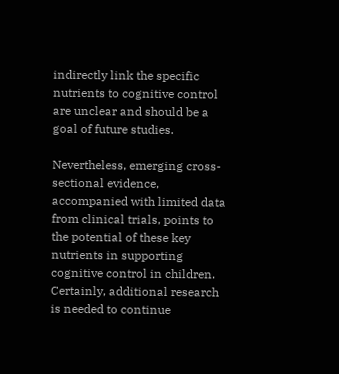indirectly link the specific nutrients to cognitive control are unclear and should be a goal of future studies.

Nevertheless, emerging cross-sectional evidence, accompanied with limited data from clinical trials, points to the potential of these key nutrients in supporting cognitive control in children. Certainly, additional research is needed to continue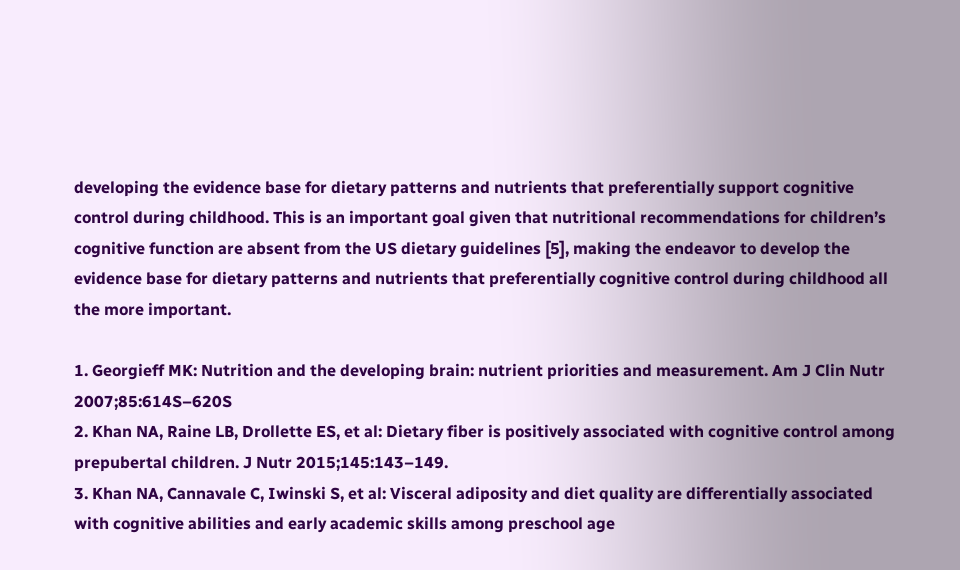developing the evidence base for dietary patterns and nutrients that preferentially support cognitive control during childhood. This is an important goal given that nutritional recommendations for children’s cognitive function are absent from the US dietary guidelines [5], making the endeavor to develop the evidence base for dietary patterns and nutrients that preferentially cognitive control during childhood all the more important.

1. Georgieff MK: Nutrition and the developing brain: nutrient priorities and measurement. Am J Clin Nutr 2007;85:614S–620S
2. Khan NA, Raine LB, Drollette ES, et al: Dietary fiber is positively associated with cognitive control among prepubertal children. J Nutr 2015;145:143–149.
3. Khan NA, Cannavale C, Iwinski S, et al: Visceral adiposity and diet quality are differentially associated with cognitive abilities and early academic skills among preschool age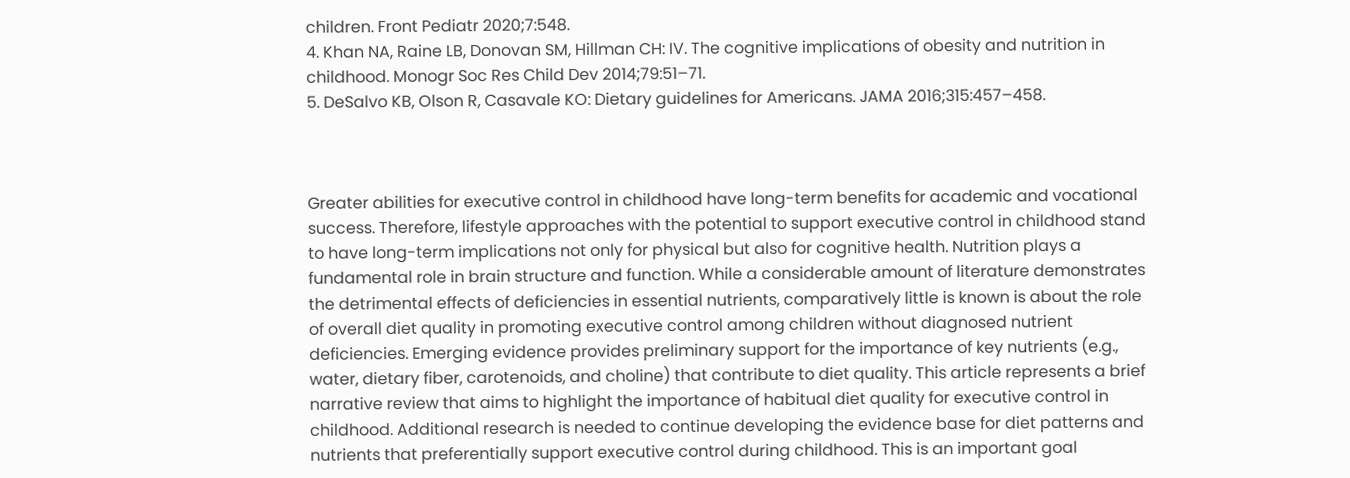children. Front Pediatr 2020;7:548.
4. Khan NA, Raine LB, Donovan SM, Hillman CH: IV. The cognitive implications of obesity and nutrition in childhood. Monogr Soc Res Child Dev 2014;79:51–71.
5. DeSalvo KB, Olson R, Casavale KO: Dietary guidelines for Americans. JAMA 2016;315:457–458.



Greater abilities for executive control in childhood have long-term benefits for academic and vocational success. Therefore, lifestyle approaches with the potential to support executive control in childhood stand to have long-term implications not only for physical but also for cognitive health. Nutrition plays a fundamental role in brain structure and function. While a considerable amount of literature demonstrates the detrimental effects of deficiencies in essential nutrients, comparatively little is known is about the role of overall diet quality in promoting executive control among children without diagnosed nutrient deficiencies. Emerging evidence provides preliminary support for the importance of key nutrients (e.g., water, dietary fiber, carotenoids, and choline) that contribute to diet quality. This article represents a brief narrative review that aims to highlight the importance of habitual diet quality for executive control in childhood. Additional research is needed to continue developing the evidence base for diet patterns and nutrients that preferentially support executive control during childhood. This is an important goal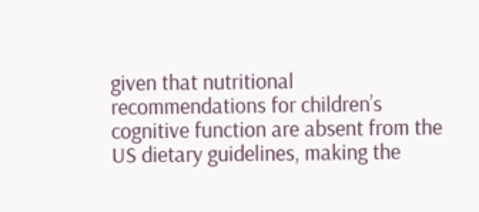given that nutritional recommendations for children’s cognitive function are absent from the US dietary guidelines, making the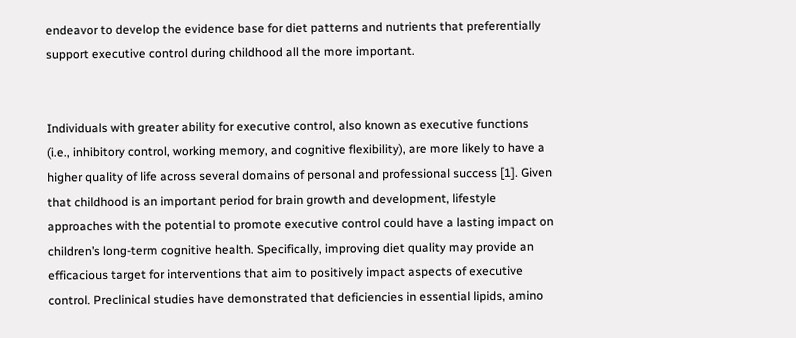endeavor to develop the evidence base for diet patterns and nutrients that preferentially support executive control during childhood all the more important.


Individuals with greater ability for executive control, also known as executive functions
(i.e., inhibitory control, working memory, and cognitive flexibility), are more likely to have a higher quality of life across several domains of personal and professional success [1]. Given that childhood is an important period for brain growth and development, lifestyle approaches with the potential to promote executive control could have a lasting impact on children’s long-term cognitive health. Specifically, improving diet quality may provide an efficacious target for interventions that aim to positively impact aspects of executive control. Preclinical studies have demonstrated that deficiencies in essential lipids, amino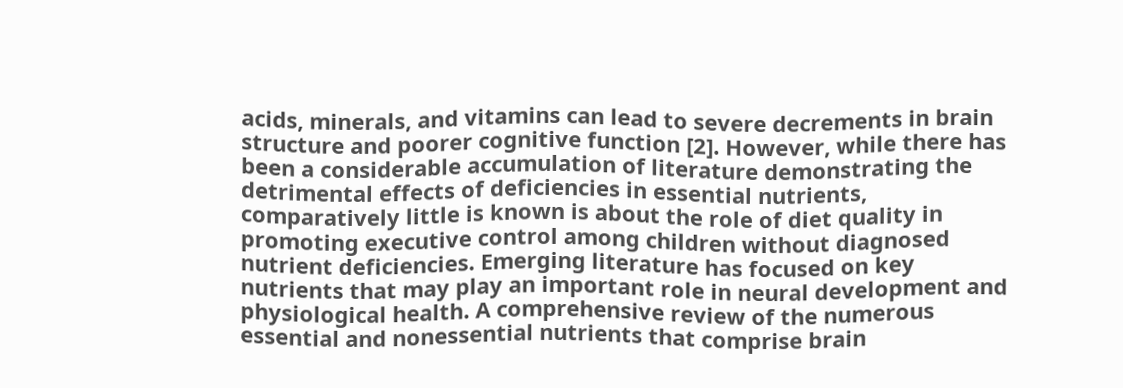acids, minerals, and vitamins can lead to severe decrements in brain structure and poorer cognitive function [2]. However, while there has been a considerable accumulation of literature demonstrating the detrimental effects of deficiencies in essential nutrients, comparatively little is known is about the role of diet quality in promoting executive control among children without diagnosed nutrient deficiencies. Emerging literature has focused on key nutrients that may play an important role in neural development and physiological health. A comprehensive review of the numerous essential and nonessential nutrients that comprise brain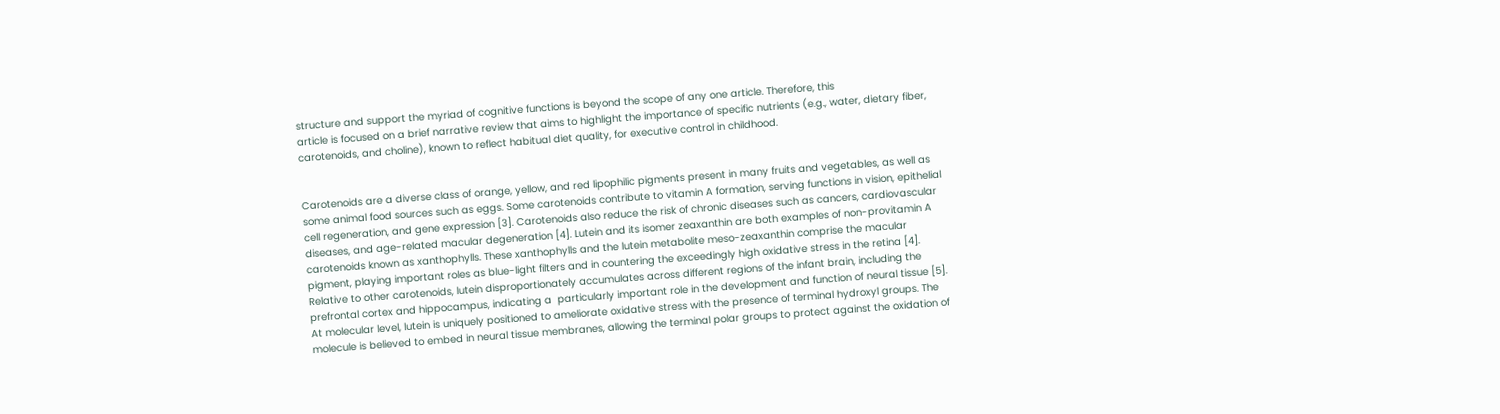structure and support the myriad of cognitive functions is beyond the scope of any one article. Therefore, this
article is focused on a brief narrative review that aims to highlight the importance of specific nutrients (e.g., water, dietary fiber, carotenoids, and choline), known to reflect habitual diet quality, for executive control in childhood.


Carotenoids are a diverse class of orange, yellow, and red lipophilic pigments present in many fruits and vegetables, as well as some animal food sources such as eggs. Some carotenoids contribute to vitamin A formation, serving functions in vision, epithelial cell regeneration, and gene expression [3]. Carotenoids also reduce the risk of chronic diseases such as cancers, cardiovascular diseases, and age-related macular degeneration [4]. Lutein and its isomer zeaxanthin are both examples of non-provitamin A carotenoids known as xanthophylls. These xanthophylls and the lutein metabolite meso-zeaxanthin comprise the macular pigment, playing important roles as blue-light filters and in countering the exceedingly high oxidative stress in the retina [4]. Relative to other carotenoids, lutein disproportionately accumulates across different regions of the infant brain, including the prefrontal cortex and hippocampus, indicating a  particularly important role in the development and function of neural tissue [5]. At molecular level, lutein is uniquely positioned to ameliorate oxidative stress with the presence of terminal hydroxyl groups. The molecule is believed to embed in neural tissue membranes, allowing the terminal polar groups to protect against the oxidation of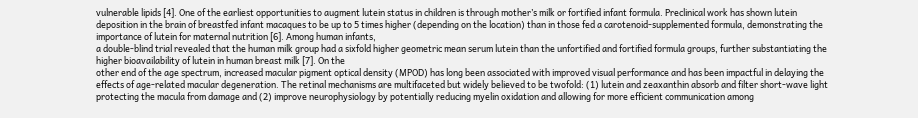vulnerable lipids [4]. One of the earliest opportunities to augment lutein status in children is through mother’s milk or fortified infant formula. Preclinical work has shown lutein deposition in the brain of breastfed infant macaques to be up to 5 times higher (depending on the location) than in those fed a carotenoid-supplemented formula, demonstrating the importance of lutein for maternal nutrition [6]. Among human infants,
a double-blind trial revealed that the human milk group had a sixfold higher geometric mean serum lutein than the unfortified and fortified formula groups, further substantiating the higher bioavailability of lutein in human breast milk [7]. On the
other end of the age spectrum, increased macular pigment optical density (MPOD) has long been associated with improved visual performance and has been impactful in delaying the effects of age-related macular degeneration. The retinal mechanisms are multifaceted but widely believed to be twofold: (1) lutein and zeaxanthin absorb and filter short-wave light protecting the macula from damage and (2) improve neurophysiology by potentially reducing myelin oxidation and allowing for more efficient communication among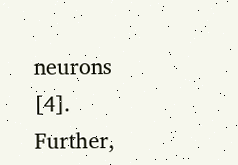neurons [4]. Further,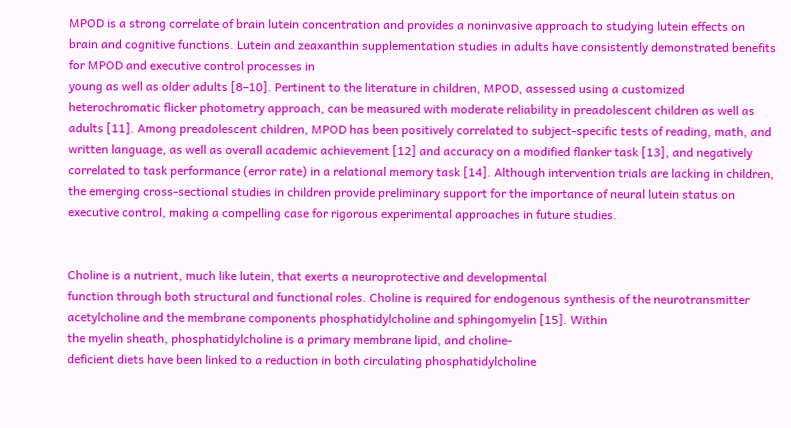MPOD is a strong correlate of brain lutein concentration and provides a noninvasive approach to studying lutein effects on brain and cognitive functions. Lutein and zeaxanthin supplementation studies in adults have consistently demonstrated benefits for MPOD and executive control processes in
young as well as older adults [8–10]. Pertinent to the literature in children, MPOD, assessed using a customized heterochromatic flicker photometry approach, can be measured with moderate reliability in preadolescent children as well as adults [11]. Among preadolescent children, MPOD has been positively correlated to subject-specific tests of reading, math, and written language, as well as overall academic achievement [12] and accuracy on a modified flanker task [13], and negatively correlated to task performance (error rate) in a relational memory task [14]. Although intervention trials are lacking in children, the emerging cross-sectional studies in children provide preliminary support for the importance of neural lutein status on executive control, making a compelling case for rigorous experimental approaches in future studies.


Choline is a nutrient, much like lutein, that exerts a neuroprotective and developmental
function through both structural and functional roles. Choline is required for endogenous synthesis of the neurotransmitter acetylcholine and the membrane components phosphatidylcholine and sphingomyelin [15]. Within
the myelin sheath, phosphatidylcholine is a primary membrane lipid, and choline-
deficient diets have been linked to a reduction in both circulating phosphatidylcholine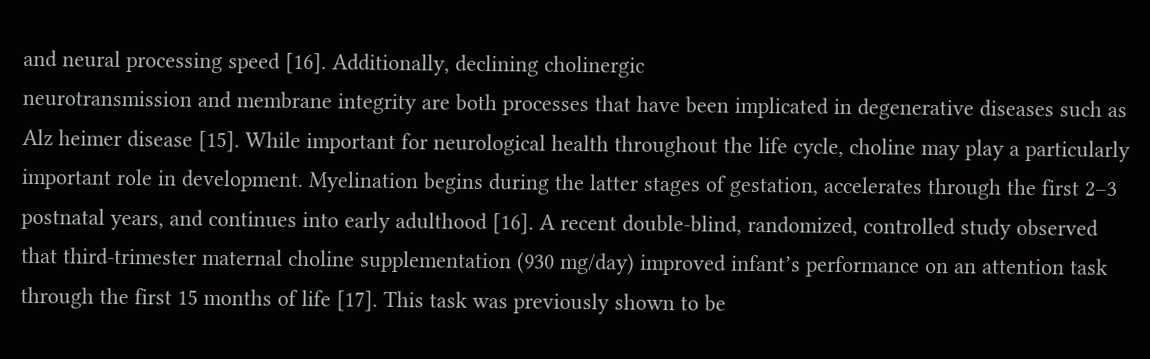and neural processing speed [16]. Additionally, declining cholinergic
neurotransmission and membrane integrity are both processes that have been implicated in degenerative diseases such as Alz heimer disease [15]. While important for neurological health throughout the life cycle, choline may play a particularly important role in development. Myelination begins during the latter stages of gestation, accelerates through the first 2–3 postnatal years, and continues into early adulthood [16]. A recent double-blind, randomized, controlled study observed that third-trimester maternal choline supplementation (930 mg/day) improved infant’s performance on an attention task through the first 15 months of life [17]. This task was previously shown to be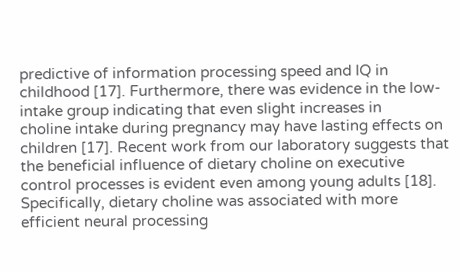predictive of information processing speed and IQ in childhood [17]. Furthermore, there was evidence in the low-intake group indicating that even slight increases in
choline intake during pregnancy may have lasting effects on children [17]. Recent work from our laboratory suggests that the beneficial influence of dietary choline on executive control processes is evident even among young adults [18]. Specifically, dietary choline was associated with more efficient neural processing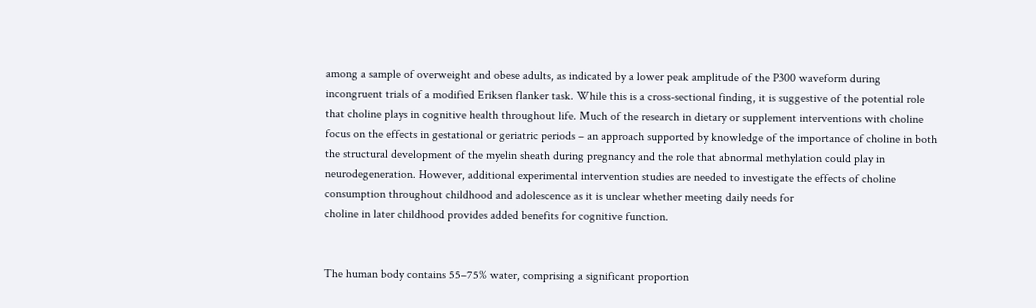among a sample of overweight and obese adults, as indicated by a lower peak amplitude of the P300 waveform during incongruent trials of a modified Eriksen flanker task. While this is a cross-sectional finding, it is suggestive of the potential role that choline plays in cognitive health throughout life. Much of the research in dietary or supplement interventions with choline focus on the effects in gestational or geriatric periods – an approach supported by knowledge of the importance of choline in both the structural development of the myelin sheath during pregnancy and the role that abnormal methylation could play in neurodegeneration. However, additional experimental intervention studies are needed to investigate the effects of choline consumption throughout childhood and adolescence as it is unclear whether meeting daily needs for
choline in later childhood provides added benefits for cognitive function.


The human body contains 55–75% water, comprising a significant proportion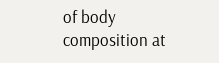of body composition at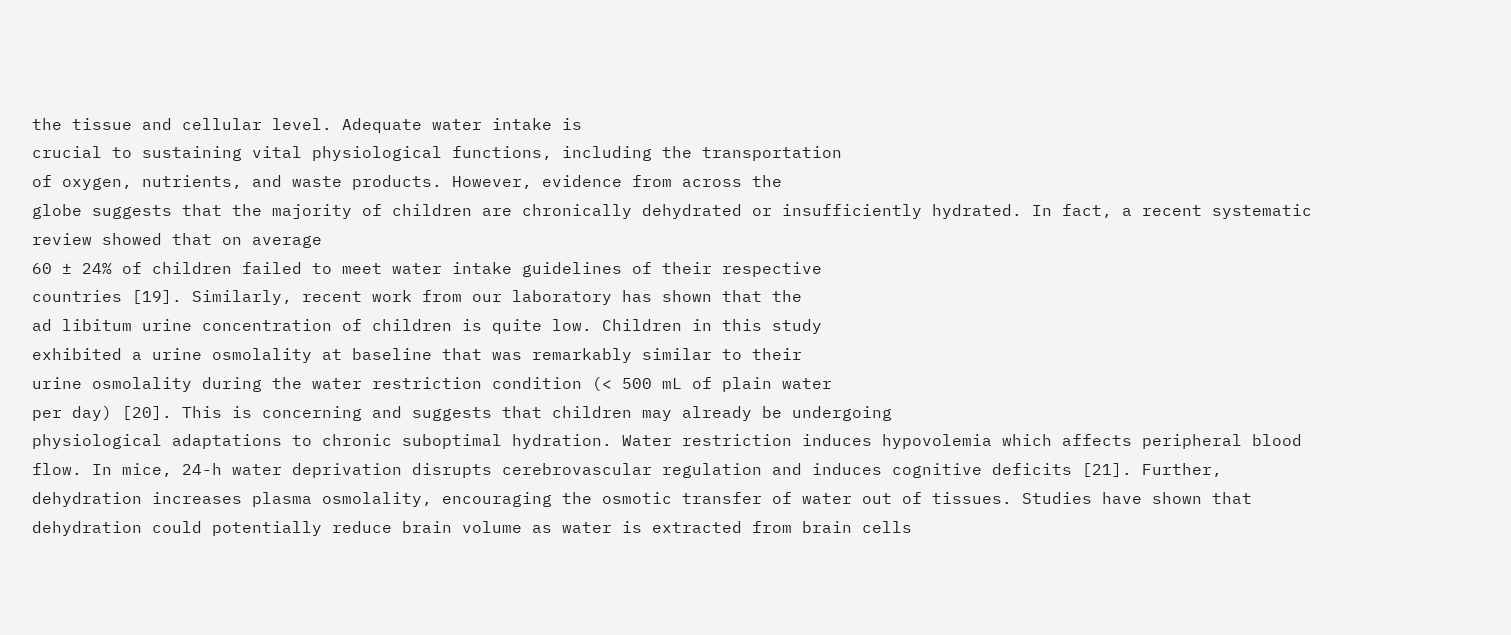the tissue and cellular level. Adequate water intake is
crucial to sustaining vital physiological functions, including the transportation
of oxygen, nutrients, and waste products. However, evidence from across the
globe suggests that the majority of children are chronically dehydrated or insufficiently hydrated. In fact, a recent systematic review showed that on average
60 ± 24% of children failed to meet water intake guidelines of their respective
countries [19]. Similarly, recent work from our laboratory has shown that the
ad libitum urine concentration of children is quite low. Children in this study
exhibited a urine osmolality at baseline that was remarkably similar to their
urine osmolality during the water restriction condition (< 500 mL of plain water
per day) [20]. This is concerning and suggests that children may already be undergoing
physiological adaptations to chronic suboptimal hydration. Water restriction induces hypovolemia which affects peripheral blood flow. In mice, 24-h water deprivation disrupts cerebrovascular regulation and induces cognitive deficits [21]. Further, dehydration increases plasma osmolality, encouraging the osmotic transfer of water out of tissues. Studies have shown that dehydration could potentially reduce brain volume as water is extracted from brain cells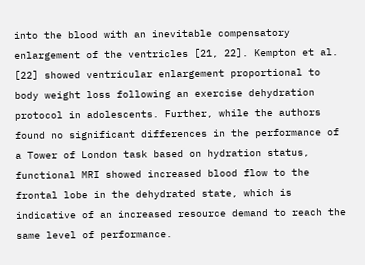into the blood with an inevitable compensatory enlargement of the ventricles [21, 22]. Kempton et al. [22] showed ventricular enlargement proportional to body weight loss following an exercise dehydration protocol in adolescents. Further, while the authors found no significant differences in the performance of a Tower of London task based on hydration status, functional MRI showed increased blood flow to the frontal lobe in the dehydrated state, which is indicative of an increased resource demand to reach the same level of performance.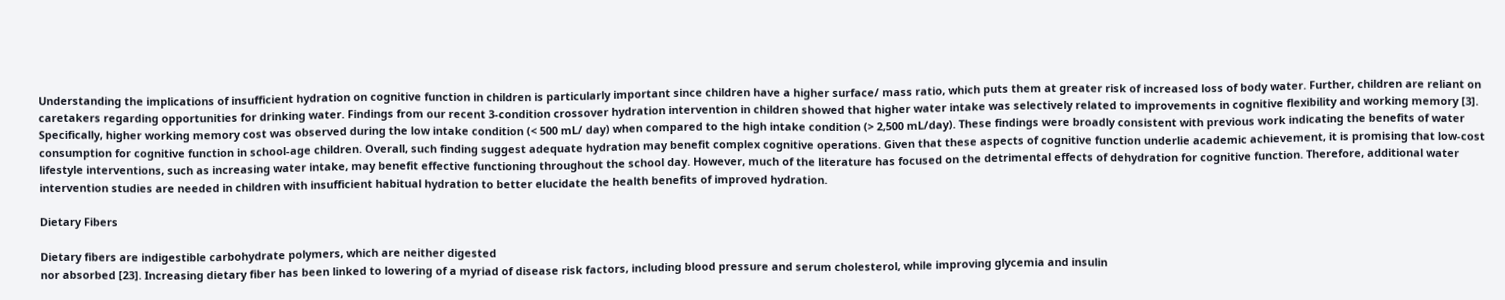Understanding the implications of insufficient hydration on cognitive function in children is particularly important since children have a higher surface/ mass ratio, which puts them at greater risk of increased loss of body water. Further, children are reliant on caretakers regarding opportunities for drinking water. Findings from our recent 3-condition crossover hydration intervention in children showed that higher water intake was selectively related to improvements in cognitive flexibility and working memory [3]. Specifically, higher working memory cost was observed during the low intake condition (< 500 mL/ day) when compared to the high intake condition (> 2,500 mL/day). These findings were broadly consistent with previous work indicating the benefits of water
consumption for cognitive function in school-age children. Overall, such finding suggest adequate hydration may benefit complex cognitive operations. Given that these aspects of cognitive function underlie academic achievement, it is promising that low-cost lifestyle interventions, such as increasing water intake, may benefit effective functioning throughout the school day. However, much of the literature has focused on the detrimental effects of dehydration for cognitive function. Therefore, additional water intervention studies are needed in children with insufficient habitual hydration to better elucidate the health benefits of improved hydration.

Dietary Fibers

Dietary fibers are indigestible carbohydrate polymers, which are neither digested
nor absorbed [23]. Increasing dietary fiber has been linked to lowering of a myriad of disease risk factors, including blood pressure and serum cholesterol, while improving glycemia and insulin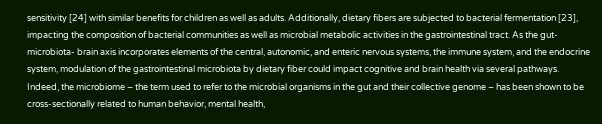sensitivity [24] with similar benefits for children as well as adults. Additionally, dietary fibers are subjected to bacterial fermentation [23], impacting the composition of bacterial communities as well as microbial metabolic activities in the gastrointestinal tract. As the gut-microbiota- brain axis incorporates elements of the central, autonomic, and enteric nervous systems, the immune system, and the endocrine system, modulation of the gastrointestinal microbiota by dietary fiber could impact cognitive and brain health via several pathways. Indeed, the microbiome – the term used to refer to the microbial organisms in the gut and their collective genome – has been shown to be cross-sectionally related to human behavior, mental health,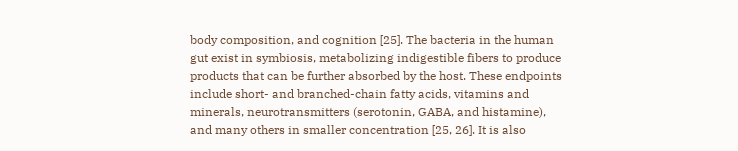body composition, and cognition [25]. The bacteria in the human gut exist in symbiosis, metabolizing indigestible fibers to produce products that can be further absorbed by the host. These endpoints include short- and branched-chain fatty acids, vitamins and minerals, neurotransmitters (serotonin, GABA, and histamine), and many others in smaller concentration [25, 26]. It is also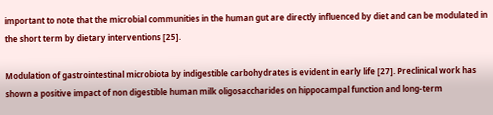important to note that the microbial communities in the human gut are directly influenced by diet and can be modulated in the short term by dietary interventions [25].

Modulation of gastrointestinal microbiota by indigestible carbohydrates is evident in early life [27]. Preclinical work has shown a positive impact of non digestible human milk oligosaccharides on hippocampal function and long-term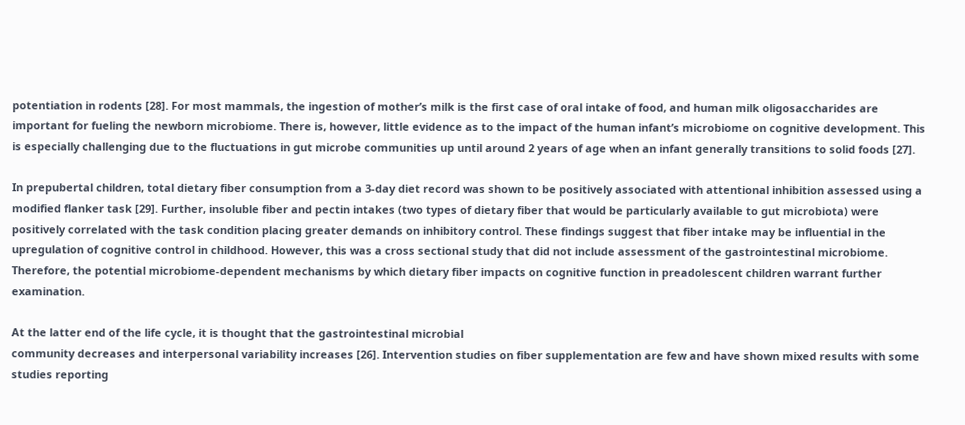potentiation in rodents [28]. For most mammals, the ingestion of mother’s milk is the first case of oral intake of food, and human milk oligosaccharides are important for fueling the newborn microbiome. There is, however, little evidence as to the impact of the human infant’s microbiome on cognitive development. This is especially challenging due to the fluctuations in gut microbe communities up until around 2 years of age when an infant generally transitions to solid foods [27].

In prepubertal children, total dietary fiber consumption from a 3-day diet record was shown to be positively associated with attentional inhibition assessed using a modified flanker task [29]. Further, insoluble fiber and pectin intakes (two types of dietary fiber that would be particularly available to gut microbiota) were positively correlated with the task condition placing greater demands on inhibitory control. These findings suggest that fiber intake may be influential in the upregulation of cognitive control in childhood. However, this was a cross sectional study that did not include assessment of the gastrointestinal microbiome. Therefore, the potential microbiome-dependent mechanisms by which dietary fiber impacts on cognitive function in preadolescent children warrant further examination.

At the latter end of the life cycle, it is thought that the gastrointestinal microbial
community decreases and interpersonal variability increases [26]. Intervention studies on fiber supplementation are few and have shown mixed results with some studies reporting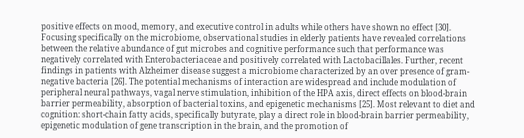positive effects on mood, memory, and executive control in adults while others have shown no effect [30]. Focusing specifically on the microbiome, observational studies in elderly patients have revealed correlations between the relative abundance of gut microbes and cognitive performance such that performance was negatively correlated with Enterobacteriaceae and positively correlated with Lactobacillales. Further, recent findings in patients with Alzheimer disease suggest a microbiome characterized by an over presence of gram-negative bacteria [26]. The potential mechanisms of interaction are widespread and include modulation of peripheral neural pathways, vagal nerve stimulation, inhibition of the HPA axis, direct effects on blood-brain barrier permeability, absorption of bacterial toxins, and epigenetic mechanisms [25]. Most relevant to diet and cognition: short-chain fatty acids, specifically butyrate, play a direct role in blood-brain barrier permeability, epigenetic modulation of gene transcription in the brain, and the promotion of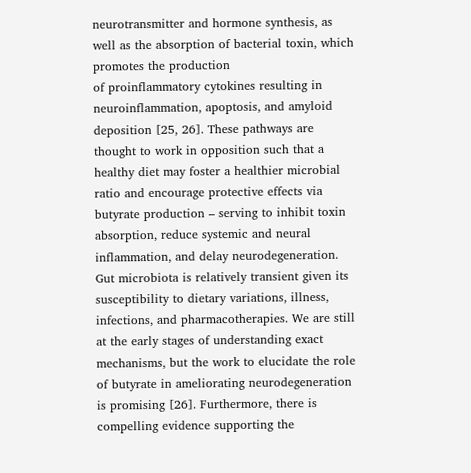neurotransmitter and hormone synthesis, as well as the absorption of bacterial toxin, which promotes the production
of proinflammatory cytokines resulting in neuroinflammation, apoptosis, and amyloid deposition [25, 26]. These pathways are thought to work in opposition such that a healthy diet may foster a healthier microbial ratio and encourage protective effects via butyrate production – serving to inhibit toxin absorption, reduce systemic and neural inflammation, and delay neurodegeneration. Gut microbiota is relatively transient given its susceptibility to dietary variations, illness, infections, and pharmacotherapies. We are still at the early stages of understanding exact mechanisms, but the work to elucidate the role of butyrate in ameliorating neurodegeneration is promising [26]. Furthermore, there is compelling evidence supporting the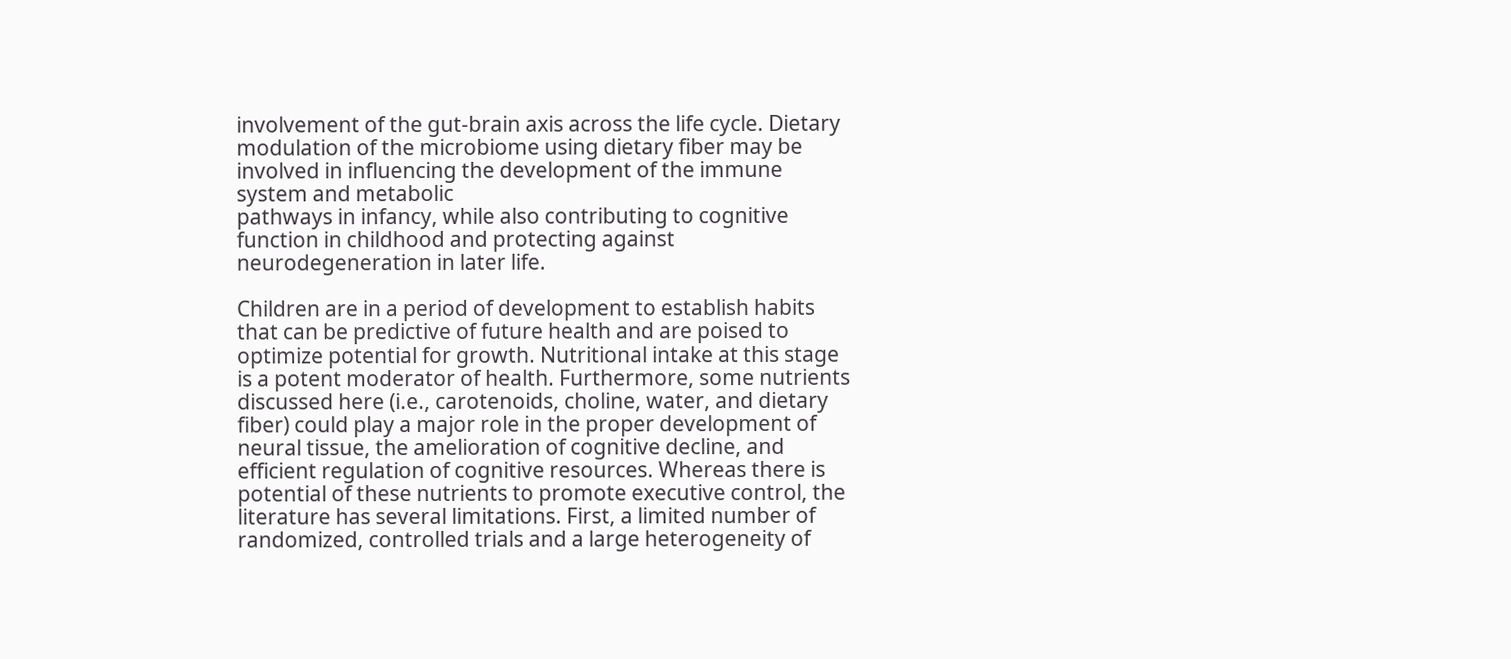involvement of the gut-brain axis across the life cycle. Dietary modulation of the microbiome using dietary fiber may be involved in influencing the development of the immune system and metabolic
pathways in infancy, while also contributing to cognitive function in childhood and protecting against neurodegeneration in later life.

Children are in a period of development to establish habits that can be predictive of future health and are poised to optimize potential for growth. Nutritional intake at this stage is a potent moderator of health. Furthermore, some nutrients discussed here (i.e., carotenoids, choline, water, and dietary fiber) could play a major role in the proper development of neural tissue, the amelioration of cognitive decline, and efficient regulation of cognitive resources. Whereas there is potential of these nutrients to promote executive control, the literature has several limitations. First, a limited number of randomized, controlled trials and a large heterogeneity of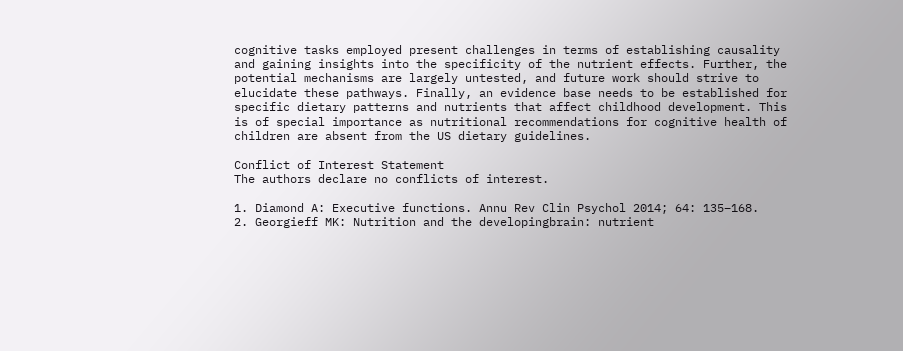cognitive tasks employed present challenges in terms of establishing causality and gaining insights into the specificity of the nutrient effects. Further, the potential mechanisms are largely untested, and future work should strive to elucidate these pathways. Finally, an evidence base needs to be established for specific dietary patterns and nutrients that affect childhood development. This is of special importance as nutritional recommendations for cognitive health of children are absent from the US dietary guidelines.

Conflict of Interest Statement
The authors declare no conflicts of interest.

1. Diamond A: Executive functions. Annu Rev Clin Psychol 2014; 64: 135–168.
2. Georgieff MK: Nutrition and the developingbrain: nutrient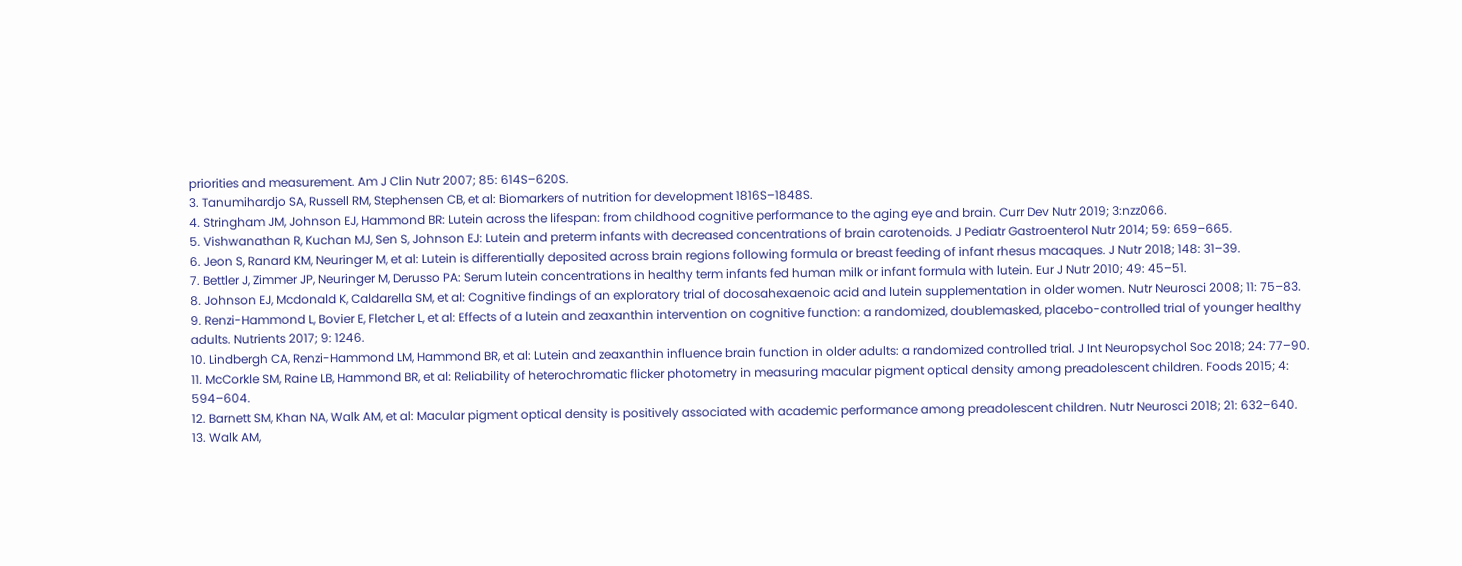priorities and measurement. Am J Clin Nutr 2007; 85: 614S–620S.
3. Tanumihardjo SA, Russell RM, Stephensen CB, et al: Biomarkers of nutrition for development 1816S–1848S.
4. Stringham JM, Johnson EJ, Hammond BR: Lutein across the lifespan: from childhood cognitive performance to the aging eye and brain. Curr Dev Nutr 2019; 3:nzz066.
5. Vishwanathan R, Kuchan MJ, Sen S, Johnson EJ: Lutein and preterm infants with decreased concentrations of brain carotenoids. J Pediatr Gastroenterol Nutr 2014; 59: 659–665.
6. Jeon S, Ranard KM, Neuringer M, et al: Lutein is differentially deposited across brain regions following formula or breast feeding of infant rhesus macaques. J Nutr 2018; 148: 31–39.
7. Bettler J, Zimmer JP, Neuringer M, Derusso PA: Serum lutein concentrations in healthy term infants fed human milk or infant formula with lutein. Eur J Nutr 2010; 49: 45–51.
8. Johnson EJ, Mcdonald K, Caldarella SM, et al: Cognitive findings of an exploratory trial of docosahexaenoic acid and lutein supplementation in older women. Nutr Neurosci 2008; 11: 75–83.
9. Renzi-Hammond L, Bovier E, Fletcher L, et al: Effects of a lutein and zeaxanthin intervention on cognitive function: a randomized, doublemasked, placebo-controlled trial of younger healthy adults. Nutrients 2017; 9: 1246.
10. Lindbergh CA, Renzi-Hammond LM, Hammond BR, et al: Lutein and zeaxanthin influence brain function in older adults: a randomized controlled trial. J Int Neuropsychol Soc 2018; 24: 77–90.
11. McCorkle SM, Raine LB, Hammond BR, et al: Reliability of heterochromatic flicker photometry in measuring macular pigment optical density among preadolescent children. Foods 2015; 4: 594–604.
12. Barnett SM, Khan NA, Walk AM, et al: Macular pigment optical density is positively associated with academic performance among preadolescent children. Nutr Neurosci 2018; 21: 632–640.
13. Walk AM,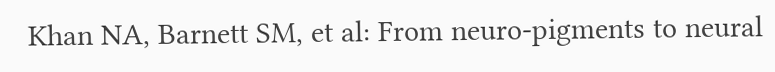Khan NA, Barnett SM, et al: From neuro-pigments to neural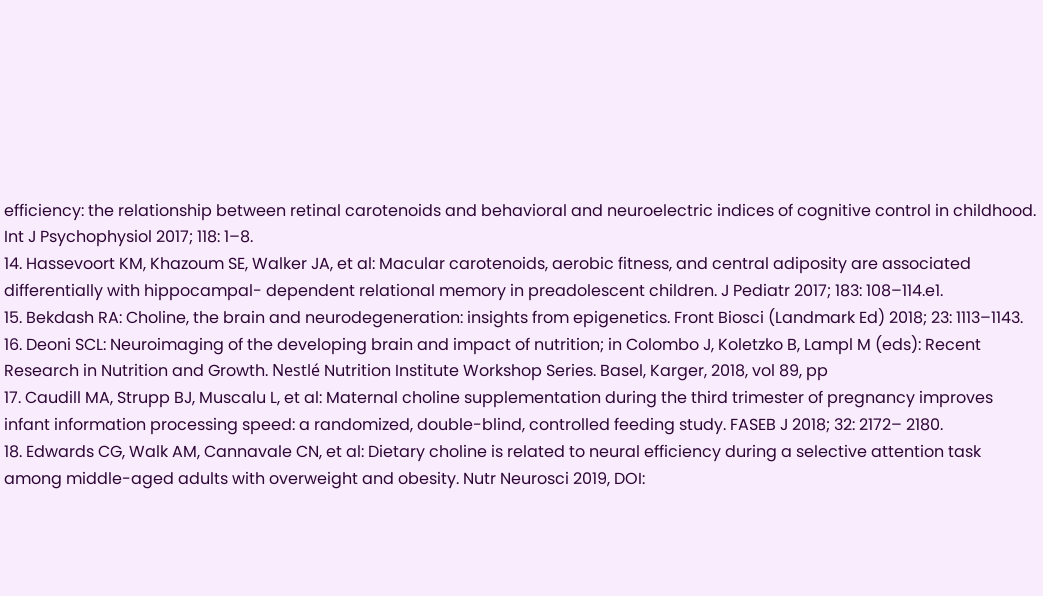efficiency: the relationship between retinal carotenoids and behavioral and neuroelectric indices of cognitive control in childhood. Int J Psychophysiol 2017; 118: 1–8.
14. Hassevoort KM, Khazoum SE, Walker JA, et al: Macular carotenoids, aerobic fitness, and central adiposity are associated differentially with hippocampal- dependent relational memory in preadolescent children. J Pediatr 2017; 183: 108–114.e1.
15. Bekdash RA: Choline, the brain and neurodegeneration: insights from epigenetics. Front Biosci (Landmark Ed) 2018; 23: 1113–1143.
16. Deoni SCL: Neuroimaging of the developing brain and impact of nutrition; in Colombo J, Koletzko B, Lampl M (eds): Recent Research in Nutrition and Growth. Nestlé Nutrition Institute Workshop Series. Basel, Karger, 2018, vol 89, pp
17. Caudill MA, Strupp BJ, Muscalu L, et al: Maternal choline supplementation during the third trimester of pregnancy improves infant information processing speed: a randomized, double-blind, controlled feeding study. FASEB J 2018; 32: 2172– 2180.
18. Edwards CG, Walk AM, Cannavale CN, et al: Dietary choline is related to neural efficiency during a selective attention task among middle-aged adults with overweight and obesity. Nutr Neurosci 2019, DOI: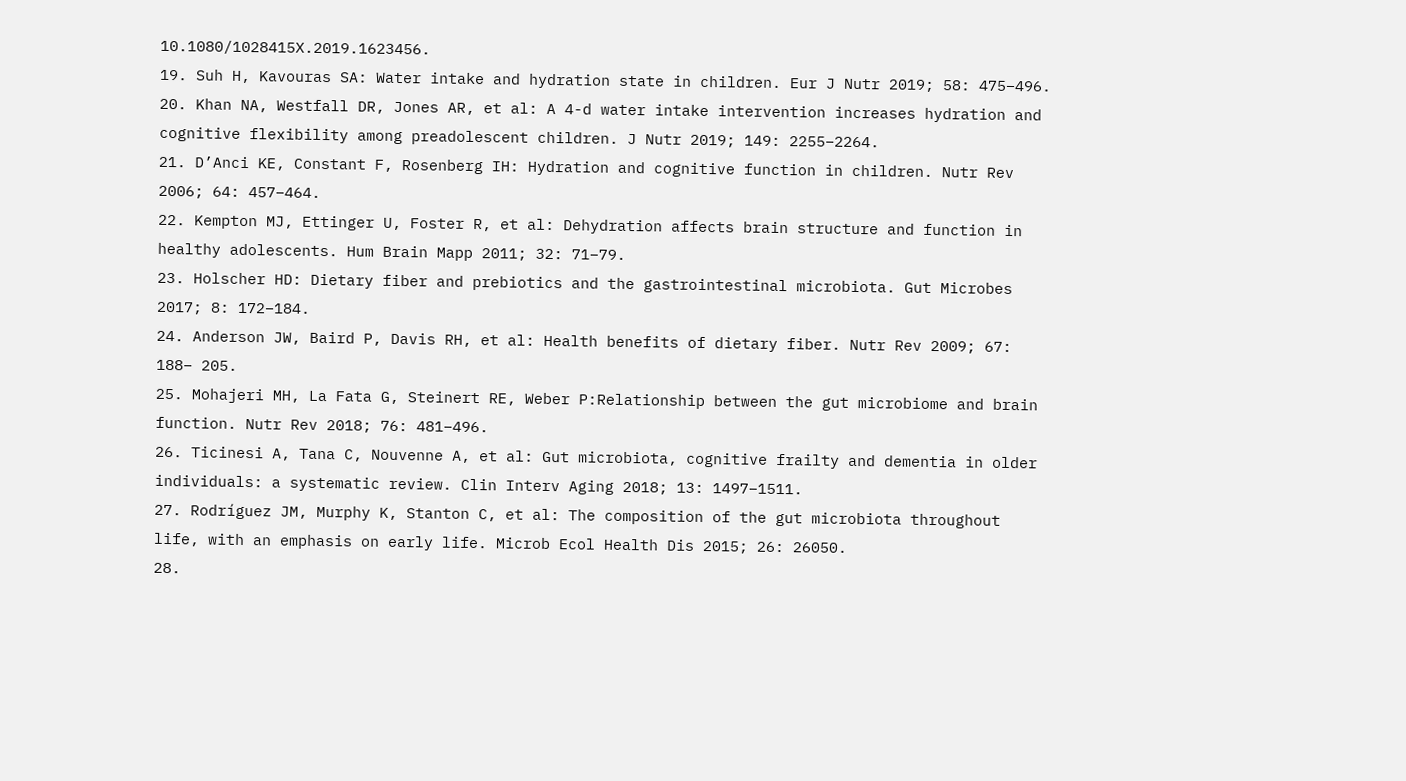10.1080/1028415X.2019.1623456.
19. Suh H, Kavouras SA: Water intake and hydration state in children. Eur J Nutr 2019; 58: 475–496.
20. Khan NA, Westfall DR, Jones AR, et al: A 4-d water intake intervention increases hydration and cognitive flexibility among preadolescent children. J Nutr 2019; 149: 2255–2264.
21. D’Anci KE, Constant F, Rosenberg IH: Hydration and cognitive function in children. Nutr Rev 2006; 64: 457–464.
22. Kempton MJ, Ettinger U, Foster R, et al: Dehydration affects brain structure and function in healthy adolescents. Hum Brain Mapp 2011; 32: 71–79.
23. Holscher HD: Dietary fiber and prebiotics and the gastrointestinal microbiota. Gut Microbes 2017; 8: 172–184.
24. Anderson JW, Baird P, Davis RH, et al: Health benefits of dietary fiber. Nutr Rev 2009; 67: 188– 205.
25. Mohajeri MH, La Fata G, Steinert RE, Weber P:Relationship between the gut microbiome and brain function. Nutr Rev 2018; 76: 481–496.
26. Ticinesi A, Tana C, Nouvenne A, et al: Gut microbiota, cognitive frailty and dementia in older individuals: a systematic review. Clin Interv Aging 2018; 13: 1497–1511.
27. Rodríguez JM, Murphy K, Stanton C, et al: The composition of the gut microbiota throughout life, with an emphasis on early life. Microb Ecol Health Dis 2015; 26: 26050.
28.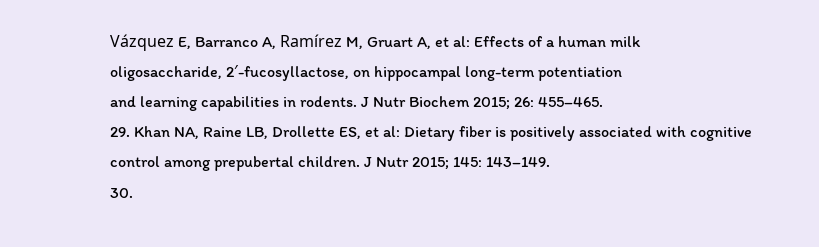Vázquez E, Barranco A, Ramírez M, Gruart A, et al: Effects of a human milk oligosaccharide, 2′-fucosyllactose, on hippocampal long-term potentiation
and learning capabilities in rodents. J Nutr Biochem 2015; 26: 455–465.
29. Khan NA, Raine LB, Drollette ES, et al: Dietary fiber is positively associated with cognitive control among prepubertal children. J Nutr 2015; 145: 143–149.
30.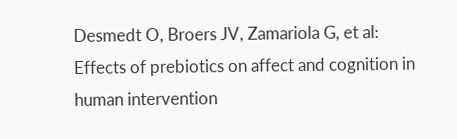Desmedt O, Broers JV, Zamariola G, et al: Effects of prebiotics on affect and cognition in human intervention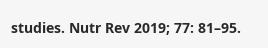studies. Nutr Rev 2019; 77: 81–95.